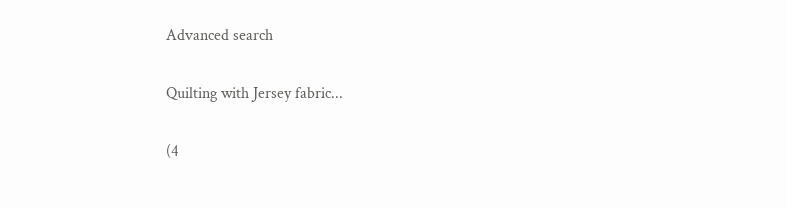Advanced search

Quilting with Jersey fabric...

(4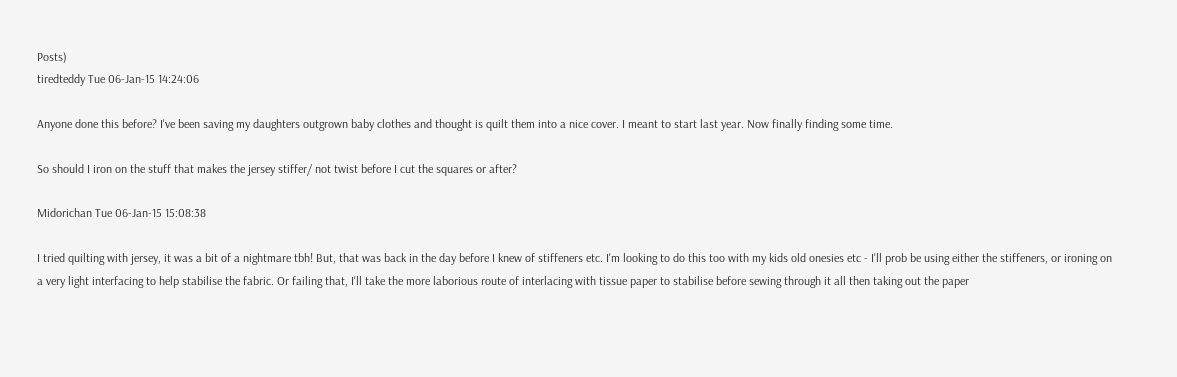Posts)
tiredteddy Tue 06-Jan-15 14:24:06

Anyone done this before? I've been saving my daughters outgrown baby clothes and thought is quilt them into a nice cover. I meant to start last year. Now finally finding some time.

So should I iron on the stuff that makes the jersey stiffer/ not twist before I cut the squares or after?

Midorichan Tue 06-Jan-15 15:08:38

I tried quilting with jersey, it was a bit of a nightmare tbh! But, that was back in the day before I knew of stiffeners etc. I'm looking to do this too with my kids old onesies etc - I'll prob be using either the stiffeners, or ironing on a very light interfacing to help stabilise the fabric. Or failing that, I'll take the more laborious route of interlacing with tissue paper to stabilise before sewing through it all then taking out the paper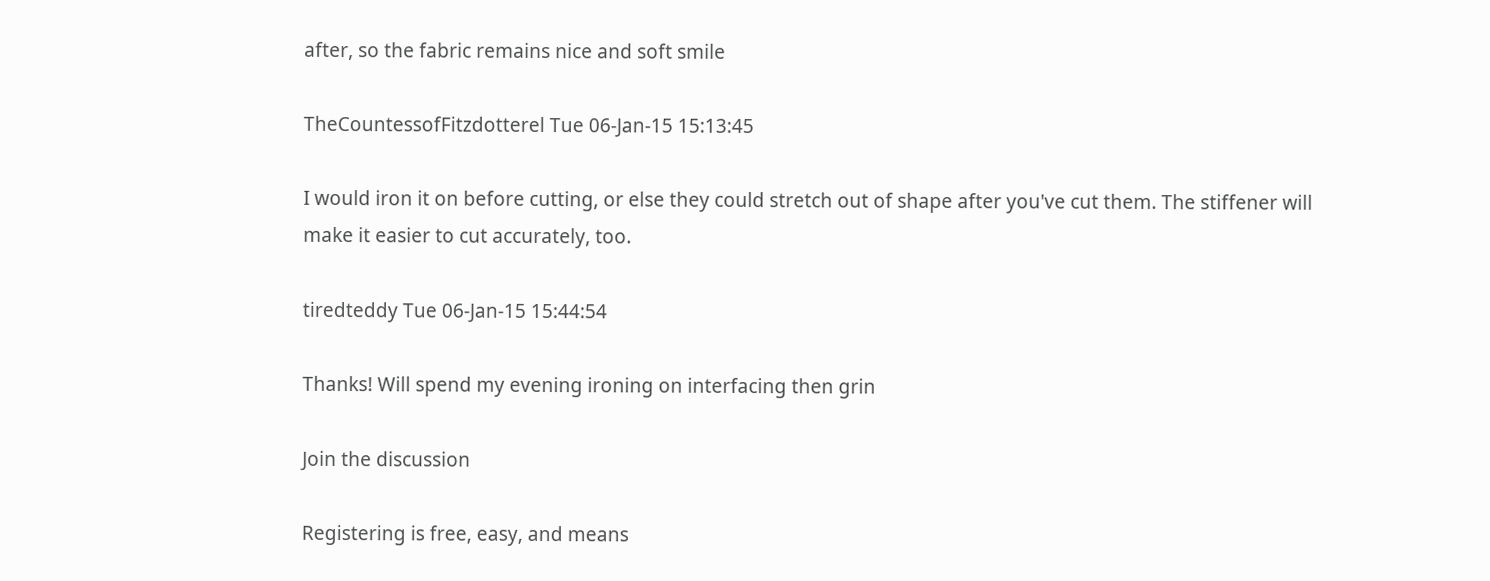after, so the fabric remains nice and soft smile

TheCountessofFitzdotterel Tue 06-Jan-15 15:13:45

I would iron it on before cutting, or else they could stretch out of shape after you've cut them. The stiffener will make it easier to cut accurately, too.

tiredteddy Tue 06-Jan-15 15:44:54

Thanks! Will spend my evening ironing on interfacing then grin

Join the discussion

Registering is free, easy, and means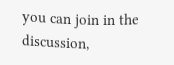you can join in the discussion,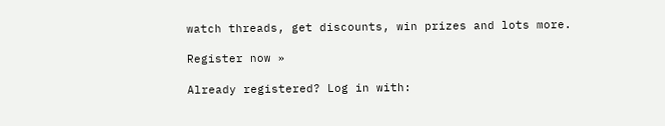watch threads, get discounts, win prizes and lots more.

Register now »

Already registered? Log in with: